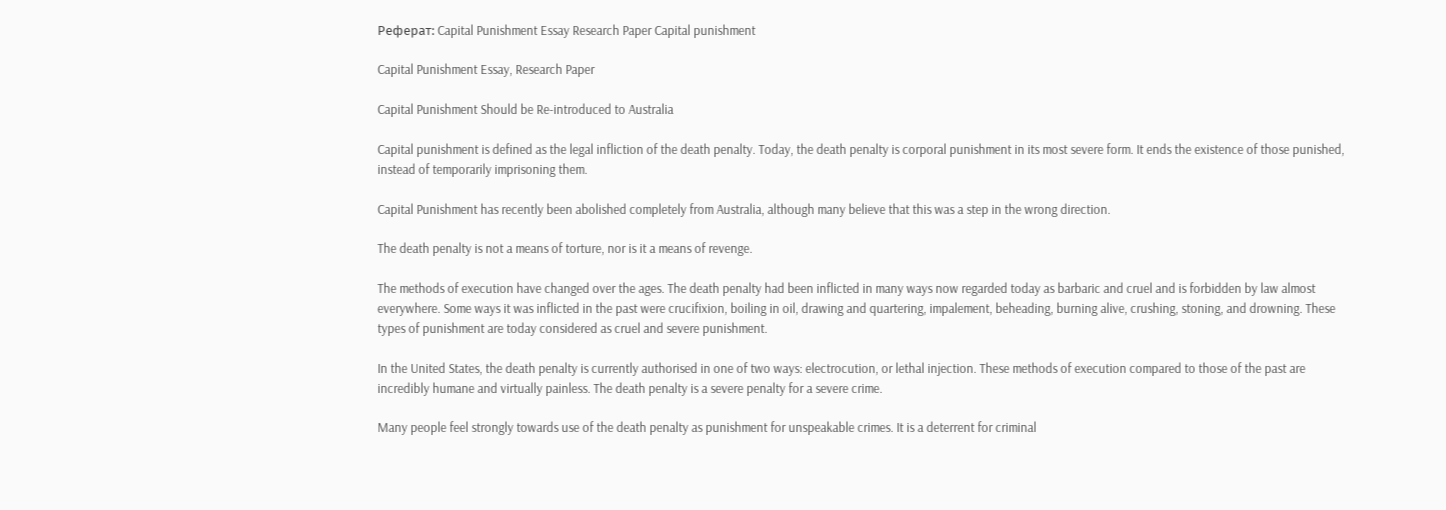Реферат: Capital Punishment Essay Research Paper Capital punishment

Capital Punishment Essay, Research Paper

Capital Punishment Should be Re-introduced to Australia

Capital punishment is defined as the legal infliction of the death penalty. Today, the death penalty is corporal punishment in its most severe form. It ends the existence of those punished, instead of temporarily imprisoning them.

Capital Punishment has recently been abolished completely from Australia, although many believe that this was a step in the wrong direction.

The death penalty is not a means of torture, nor is it a means of revenge.

The methods of execution have changed over the ages. The death penalty had been inflicted in many ways now regarded today as barbaric and cruel and is forbidden by law almost everywhere. Some ways it was inflicted in the past were crucifixion, boiling in oil, drawing and quartering, impalement, beheading, burning alive, crushing, stoning, and drowning. These types of punishment are today considered as cruel and severe punishment.

In the United States, the death penalty is currently authorised in one of two ways: electrocution, or lethal injection. These methods of execution compared to those of the past are incredibly humane and virtually painless. The death penalty is a severe penalty for a severe crime.

Many people feel strongly towards use of the death penalty as punishment for unspeakable crimes. It is a deterrent for criminal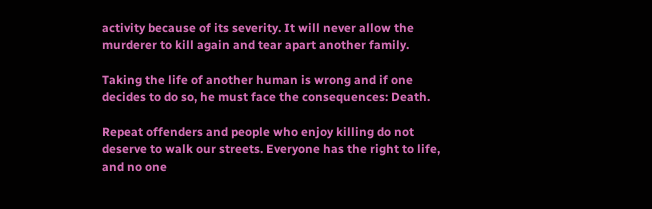activity because of its severity. It will never allow the murderer to kill again and tear apart another family.

Taking the life of another human is wrong and if one decides to do so, he must face the consequences: Death.

Repeat offenders and people who enjoy killing do not deserve to walk our streets. Everyone has the right to life, and no one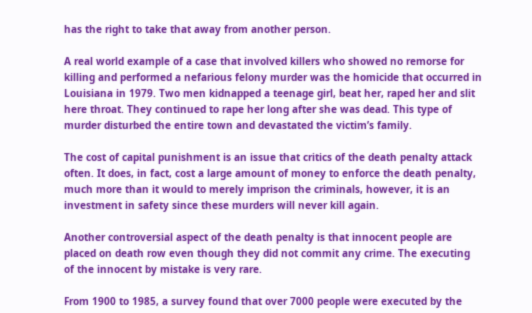has the right to take that away from another person.

A real world example of a case that involved killers who showed no remorse for killing and performed a nefarious felony murder was the homicide that occurred in Louisiana in 1979. Two men kidnapped a teenage girl, beat her, raped her and slit here throat. They continued to rape her long after she was dead. This type of murder disturbed the entire town and devastated the victim’s family.

The cost of capital punishment is an issue that critics of the death penalty attack often. It does, in fact, cost a large amount of money to enforce the death penalty, much more than it would to merely imprison the criminals, however, it is an investment in safety since these murders will never kill again.

Another controversial aspect of the death penalty is that innocent people are placed on death row even though they did not commit any crime. The executing of the innocent by mistake is very rare.

From 1900 to 1985, a survey found that over 7000 people were executed by the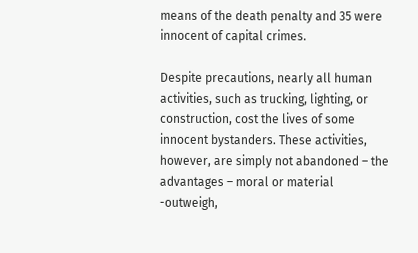means of the death penalty and 35 were innocent of capital crimes.

Despite precautions, nearly all human activities, such as trucking, lighting, or construction, cost the lives of some innocent bystanders. These activities, however, are simply not abandoned – the advantages – moral or material -outweigh,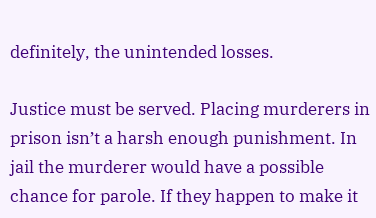definitely, the unintended losses.

Justice must be served. Placing murderers in prison isn’t a harsh enough punishment. In jail the murderer would have a possible chance for parole. If they happen to make it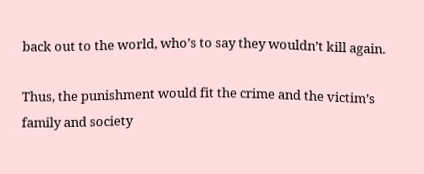back out to the world, who’s to say they wouldn’t kill again.

Thus, the punishment would fit the crime and the victim’s family and society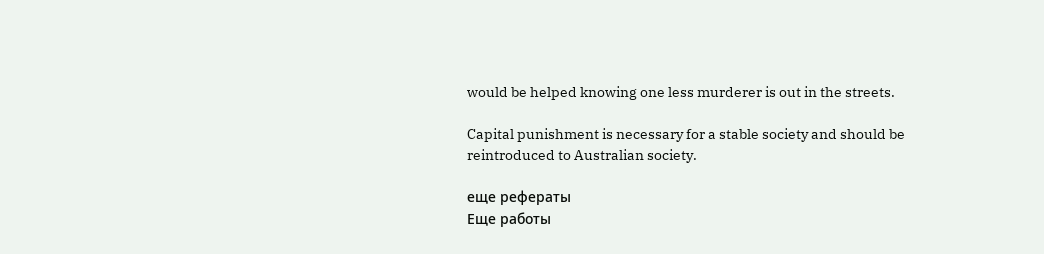would be helped knowing one less murderer is out in the streets.

Capital punishment is necessary for a stable society and should be reintroduced to Australian society.

еще рефераты
Еще работы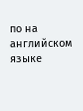по на английском языке